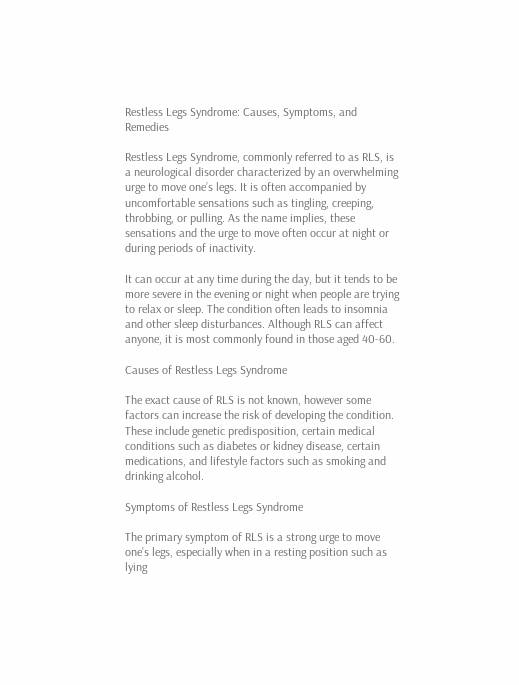Restless Legs Syndrome: Causes, Symptoms, and Remedies

Restless Legs Syndrome, commonly referred to as RLS, is a neurological disorder characterized by an overwhelming urge to move one’s legs. It is often accompanied by uncomfortable sensations such as tingling, creeping, throbbing, or pulling. As the name implies, these sensations and the urge to move often occur at night or during periods of inactivity.

It can occur at any time during the day, but it tends to be more severe in the evening or night when people are trying to relax or sleep. The condition often leads to insomnia and other sleep disturbances. Although RLS can affect anyone, it is most commonly found in those aged 40-60.

Causes of Restless Legs Syndrome

The exact cause of RLS is not known, however some factors can increase the risk of developing the condition. These include genetic predisposition, certain medical conditions such as diabetes or kidney disease, certain medications, and lifestyle factors such as smoking and drinking alcohol.

Symptoms of Restless Legs Syndrome

The primary symptom of RLS is a strong urge to move one’s legs, especially when in a resting position such as lying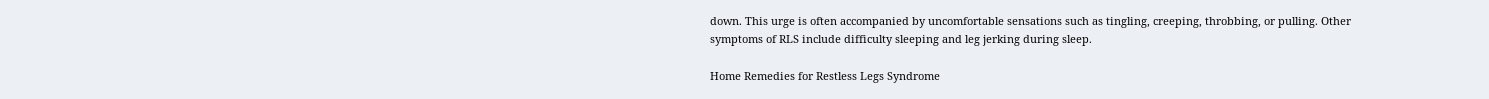down. This urge is often accompanied by uncomfortable sensations such as tingling, creeping, throbbing, or pulling. Other symptoms of RLS include difficulty sleeping and leg jerking during sleep.

Home Remedies for Restless Legs Syndrome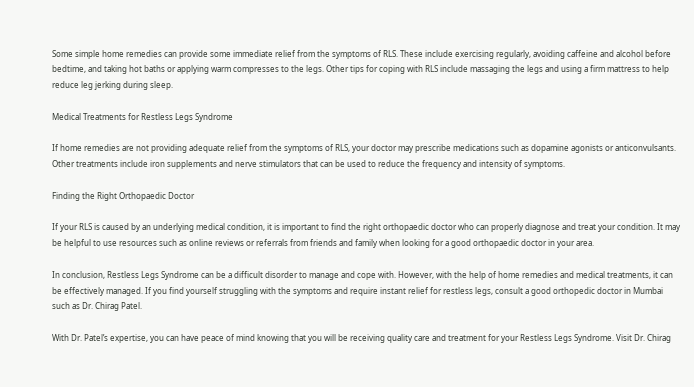Some simple home remedies can provide some immediate relief from the symptoms of RLS. These include exercising regularly, avoiding caffeine and alcohol before bedtime, and taking hot baths or applying warm compresses to the legs. Other tips for coping with RLS include massaging the legs and using a firm mattress to help reduce leg jerking during sleep.

Medical Treatments for Restless Legs Syndrome

If home remedies are not providing adequate relief from the symptoms of RLS, your doctor may prescribe medications such as dopamine agonists or anticonvulsants. Other treatments include iron supplements and nerve stimulators that can be used to reduce the frequency and intensity of symptoms.

Finding the Right Orthopaedic Doctor

If your RLS is caused by an underlying medical condition, it is important to find the right orthopaedic doctor who can properly diagnose and treat your condition. It may be helpful to use resources such as online reviews or referrals from friends and family when looking for a good orthopaedic doctor in your area.

In conclusion, Restless Legs Syndrome can be a difficult disorder to manage and cope with. However, with the help of home remedies and medical treatments, it can be effectively managed. If you find yourself struggling with the symptoms and require instant relief for restless legs, consult a good orthopedic doctor in Mumbai such as Dr. Chirag Patel.

With Dr. Patel’s expertise, you can have peace of mind knowing that you will be receiving quality care and treatment for your Restless Legs Syndrome. Visit Dr. Chirag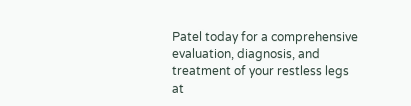Patel today for a comprehensive evaluation, diagnosis, and treatment of your restless legs at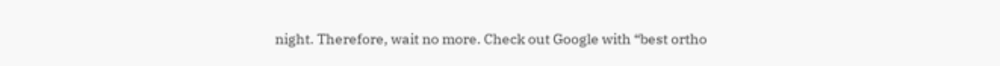night. Therefore, wait no more. Check out Google with “best ortho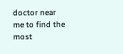doctor near me to find the most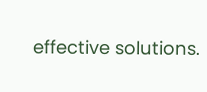effective solutions.